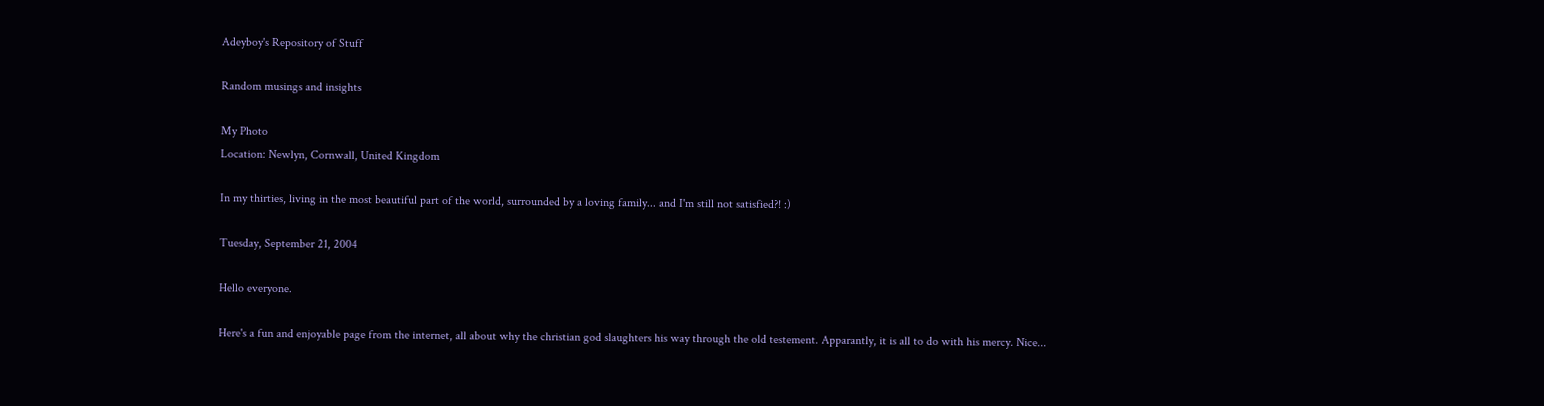Adeyboy's Repository of Stuff

Random musings and insights

My Photo
Location: Newlyn, Cornwall, United Kingdom

In my thirties, living in the most beautiful part of the world, surrounded by a loving family... and I'm still not satisfied?! :)

Tuesday, September 21, 2004

Hello everyone.

Here's a fun and enjoyable page from the internet, all about why the christian god slaughters his way through the old testement. Apparantly, it is all to do with his mercy. Nice...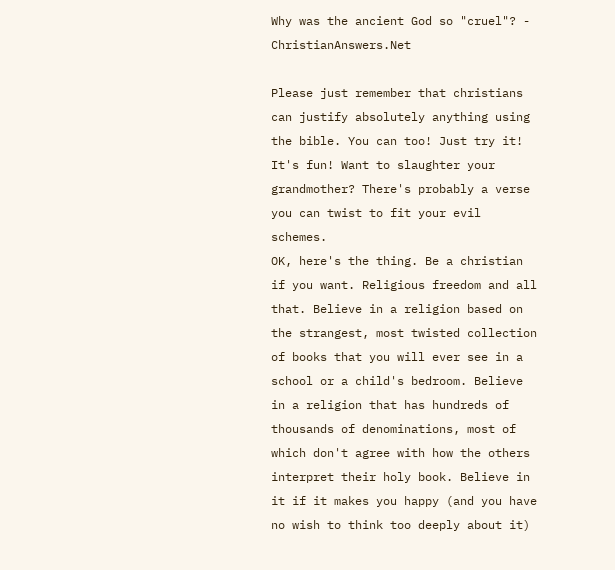Why was the ancient God so "cruel"? - ChristianAnswers.Net

Please just remember that christians can justify absolutely anything using the bible. You can too! Just try it! It's fun! Want to slaughter your grandmother? There's probably a verse you can twist to fit your evil schemes.
OK, here's the thing. Be a christian if you want. Religious freedom and all that. Believe in a religion based on the strangest, most twisted collection of books that you will ever see in a school or a child's bedroom. Believe in a religion that has hundreds of thousands of denominations, most of which don't agree with how the others interpret their holy book. Believe in it if it makes you happy (and you have no wish to think too deeply about it)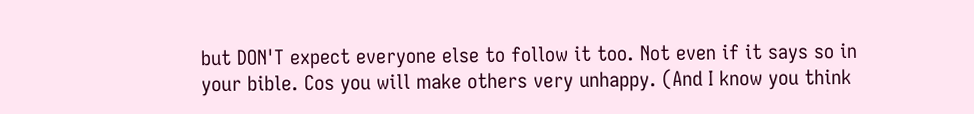but DON'T expect everyone else to follow it too. Not even if it says so in your bible. Cos you will make others very unhappy. (And I know you think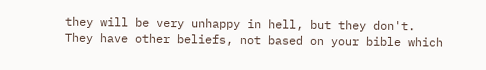they will be very unhappy in hell, but they don't. They have other beliefs, not based on your bible which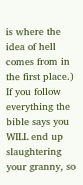is where the idea of hell comes from in the first place.) If you follow everything the bible says you WILL end up slaughtering your granny, so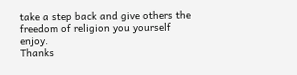take a step back and give others the freedom of religion you yourself enjoy.
Thanks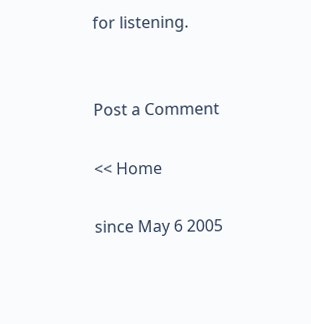for listening.


Post a Comment

<< Home

since May 6 2005